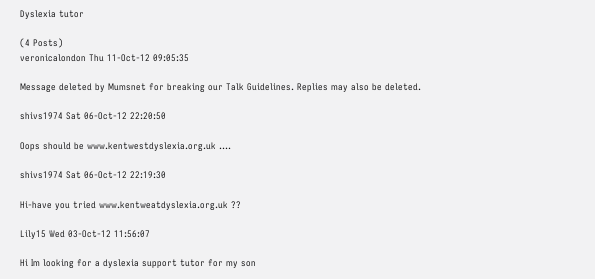Dyslexia tutor

(4 Posts)
veronicalondon Thu 11-Oct-12 09:05:35

Message deleted by Mumsnet for breaking our Talk Guidelines. Replies may also be deleted.

shivs1974 Sat 06-Oct-12 22:20:50

Oops should be www.kentwestdyslexia.org.uk ....

shivs1974 Sat 06-Oct-12 22:19:30

Hi-have you tried www.kentweatdyslexia.org.uk ??

Lily15 Wed 03-Oct-12 11:56:07

Hi Im looking for a dyslexia support tutor for my son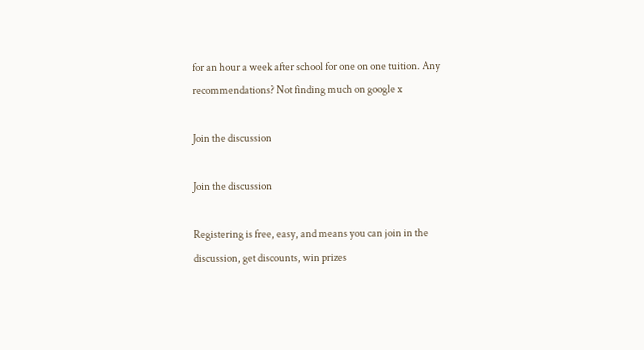for an hour a week after school for one on one tuition. Any recommendations? Not finding much on google x

Join the discussion

Join the discussion

Registering is free, easy, and means you can join in the discussion, get discounts, win prizes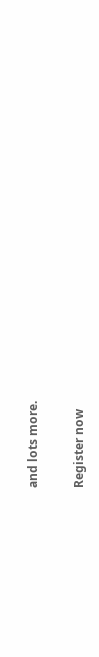and lots more.

Register now